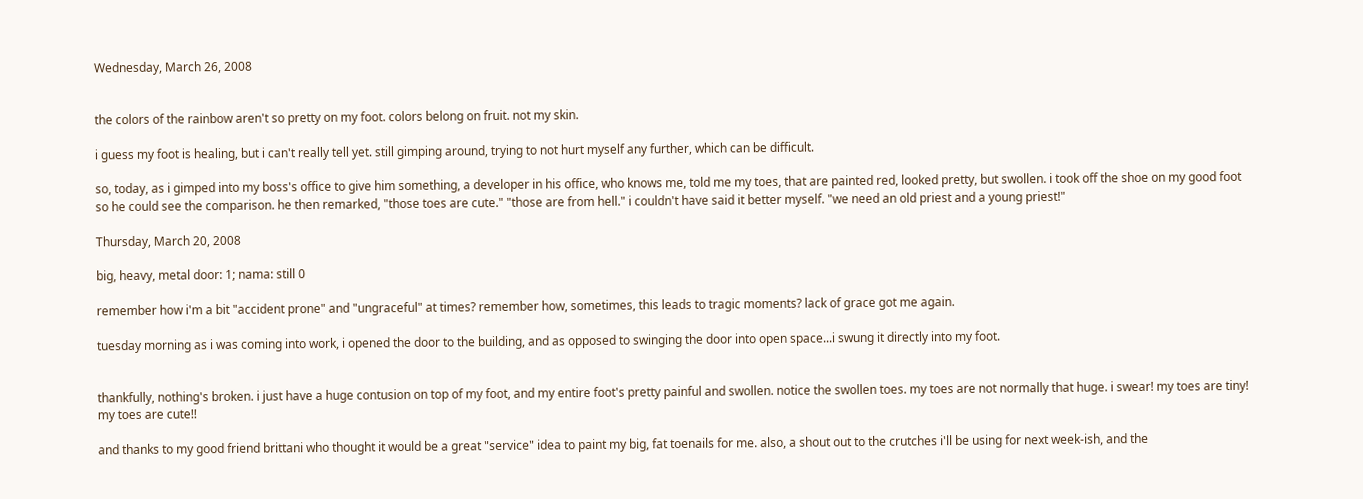Wednesday, March 26, 2008


the colors of the rainbow aren't so pretty on my foot. colors belong on fruit. not my skin.

i guess my foot is healing, but i can't really tell yet. still gimping around, trying to not hurt myself any further, which can be difficult.

so, today, as i gimped into my boss's office to give him something, a developer in his office, who knows me, told me my toes, that are painted red, looked pretty, but swollen. i took off the shoe on my good foot so he could see the comparison. he then remarked, "those toes are cute." "those are from hell." i couldn't have said it better myself. "we need an old priest and a young priest!"

Thursday, March 20, 2008

big, heavy, metal door: 1; nama: still 0

remember how i'm a bit "accident prone" and "ungraceful" at times? remember how, sometimes, this leads to tragic moments? lack of grace got me again.

tuesday morning as i was coming into work, i opened the door to the building, and as opposed to swinging the door into open space...i swung it directly into my foot.


thankfully, nothing's broken. i just have a huge contusion on top of my foot, and my entire foot's pretty painful and swollen. notice the swollen toes. my toes are not normally that huge. i swear! my toes are tiny! my toes are cute!!

and thanks to my good friend brittani who thought it would be a great "service" idea to paint my big, fat toenails for me. also, a shout out to the crutches i'll be using for next week-ish, and the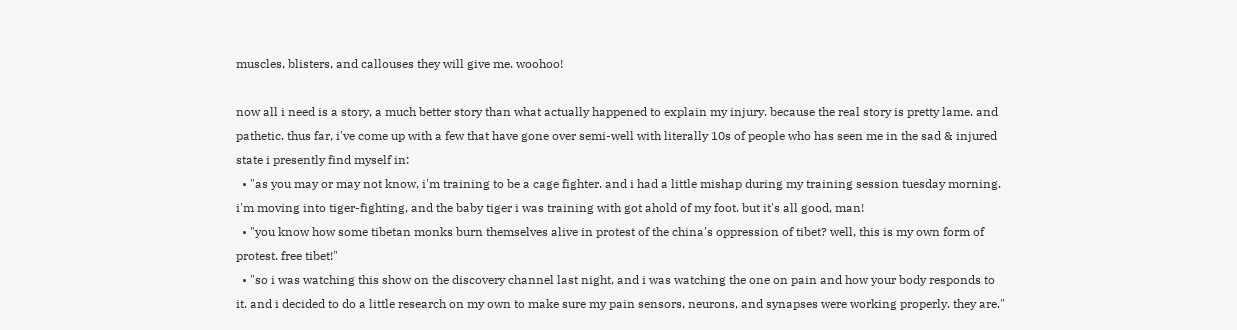muscles, blisters, and callouses they will give me. woohoo!

now all i need is a story, a much better story than what actually happened to explain my injury. because the real story is pretty lame. and pathetic. thus far, i've come up with a few that have gone over semi-well with literally 10s of people who has seen me in the sad & injured state i presently find myself in:
  • "as you may or may not know, i'm training to be a cage fighter. and i had a little mishap during my training session tuesday morning. i'm moving into tiger-fighting, and the baby tiger i was training with got ahold of my foot. but it's all good, man!
  • "you know how some tibetan monks burn themselves alive in protest of the china's oppression of tibet? well, this is my own form of protest. free tibet!"
  • "so i was watching this show on the discovery channel last night, and i was watching the one on pain and how your body responds to it. and i decided to do a little research on my own to make sure my pain sensors, neurons, and synapses were working properly. they are."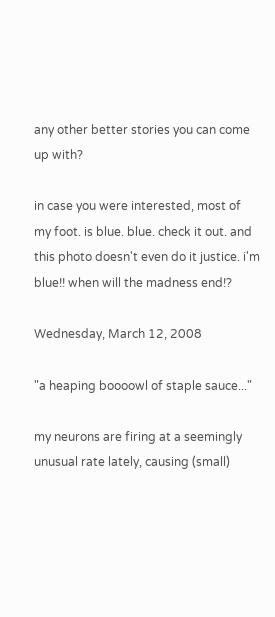any other better stories you can come up with?

in case you were interested, most of my foot. is blue. blue. check it out. and this photo doesn't even do it justice. i'm blue!! when will the madness end!?

Wednesday, March 12, 2008

"a heaping boooowl of staple sauce..."

my neurons are firing at a seemingly unusual rate lately, causing (small)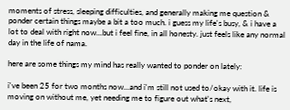moments of stress, sleeping difficulties, and generally making me question & ponder certain things maybe a bit a too much. i guess my life's busy, & i have a lot to deal with right now...but i feel fine, in all honesty. just feels like any normal day in the life of nama.

here are some things my mind has really wanted to ponder on lately:

i've been 25 for two months now...and i'm still not used to/okay with it. life is moving on without me, yet needing me to figure out what's next,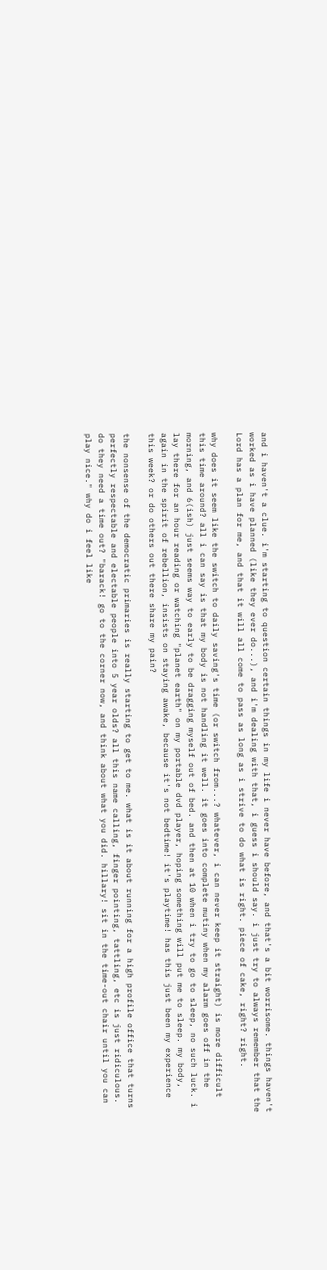and i haven't a clue. i'm starting to question certain things in my life i never have before, and that's a bit worrisome. things haven't worked as i have planned (like they ever do...), and i'm dealing with that, i guess i should say. i just try to always remember that the Lord has a plan for me, and that it will all come to pass as long as i strive to do what is right. piece of cake, right? right.

why does it seem like the switch to daily saving's time (or switch from...? whatever, i can never keep it straight) is more difficult this time around? all i can say is that my body is not handling it well. it goes into complete mutiny when my alarm goes off in the morning, and 6(ish) just seems way to early to be dragging myself out of bed. and then at 10 when i try to go to sleep, no such luck. i lay there for an hour reading or watching "planet earth" on my portable dvd player, hoping something will put me to sleep. my body, again in the spirit of rebellion, insists on staying awake, because it's not bedtime! it's playtime! has this just been my experience this week? or do others out there share my pain?

the nonsense of the democratic primaries is really starting to get to me. what is it about running for a high profile office that turns perfectly respectable and electable people into 5 year olds? all this name calling, finger pointing, tattling, etc is just ridiculous. do they need a time out? "barack! go to the corner now, and think about what you did. hillary! sit in the time-out chair until you can play nice." why do i feel like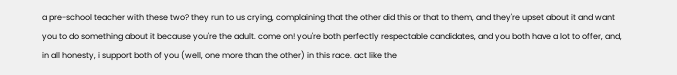a pre-school teacher with these two? they run to us crying, complaining that the other did this or that to them, and they're upset about it and want you to do something about it because you're the adult. come on! you're both perfectly respectable candidates, and you both have a lot to offer, and, in all honesty, i support both of you (well, one more than the other) in this race. act like the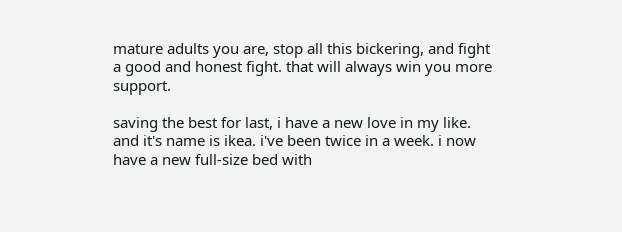mature adults you are, stop all this bickering, and fight a good and honest fight. that will always win you more support.

saving the best for last, i have a new love in my like. and it's name is ikea. i've been twice in a week. i now have a new full-size bed with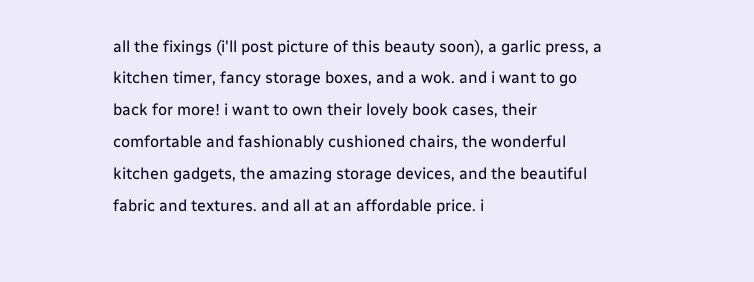all the fixings (i'll post picture of this beauty soon), a garlic press, a kitchen timer, fancy storage boxes, and a wok. and i want to go back for more! i want to own their lovely book cases, their comfortable and fashionably cushioned chairs, the wonderful kitchen gadgets, the amazing storage devices, and the beautiful fabric and textures. and all at an affordable price. i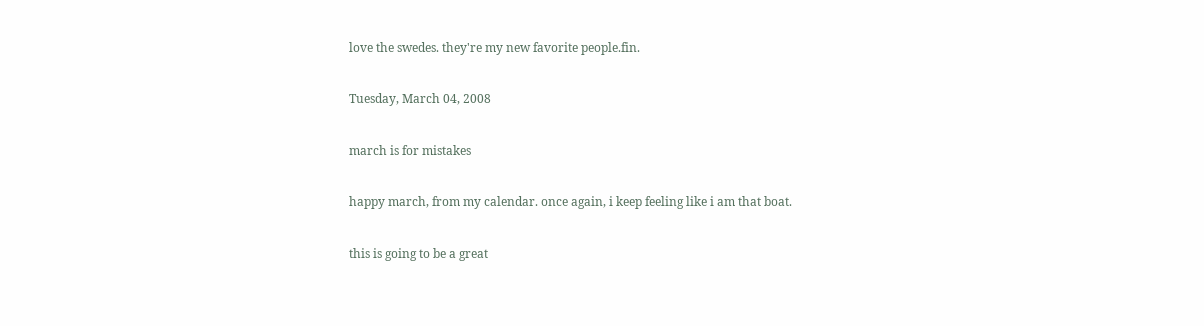love the swedes. they're my new favorite people.fin.

Tuesday, March 04, 2008

march is for mistakes

happy march, from my calendar. once again, i keep feeling like i am that boat.

this is going to be a great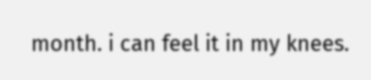month. i can feel it in my knees.